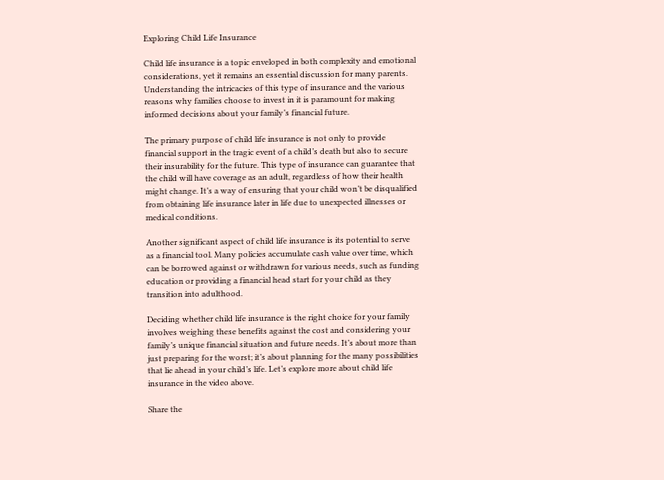Exploring Child Life Insurance

Child life insurance is a topic enveloped in both complexity and emotional considerations, yet it remains an essential discussion for many parents. Understanding the intricacies of this type of insurance and the various reasons why families choose to invest in it is paramount for making informed decisions about your family’s financial future.

The primary purpose of child life insurance is not only to provide financial support in the tragic event of a child’s death but also to secure their insurability for the future. This type of insurance can guarantee that the child will have coverage as an adult, regardless of how their health might change. It’s a way of ensuring that your child won’t be disqualified from obtaining life insurance later in life due to unexpected illnesses or medical conditions.

Another significant aspect of child life insurance is its potential to serve as a financial tool. Many policies accumulate cash value over time, which can be borrowed against or withdrawn for various needs, such as funding education or providing a financial head start for your child as they transition into adulthood.

Deciding whether child life insurance is the right choice for your family involves weighing these benefits against the cost and considering your family’s unique financial situation and future needs. It’s about more than just preparing for the worst; it’s about planning for the many possibilities that lie ahead in your child’s life. Let’s explore more about child life insurance in the video above.

Share the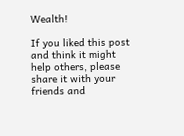Wealth!

If you liked this post and think it might help others, please share it with your friends and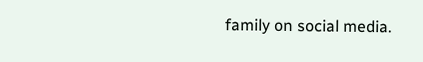family on social media.